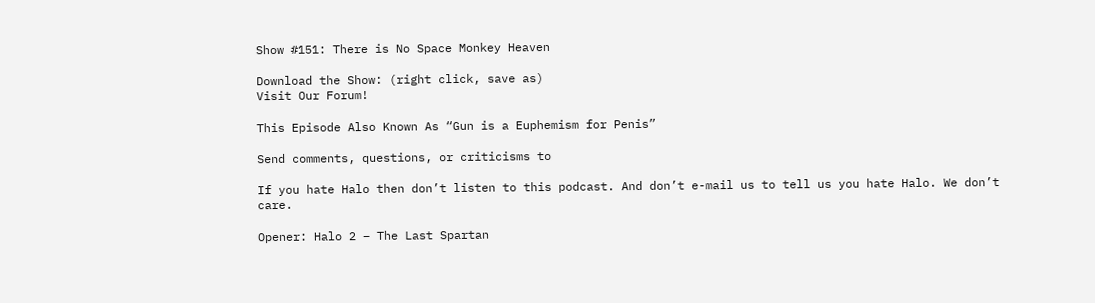Show #151: There is No Space Monkey Heaven

Download the Show: (right click, save as)
Visit Our Forum!

This Episode Also Known As “Gun is a Euphemism for Penis”

Send comments, questions, or criticisms to

If you hate Halo then don’t listen to this podcast. And don’t e-mail us to tell us you hate Halo. We don’t care.

Opener: Halo 2 – The Last Spartan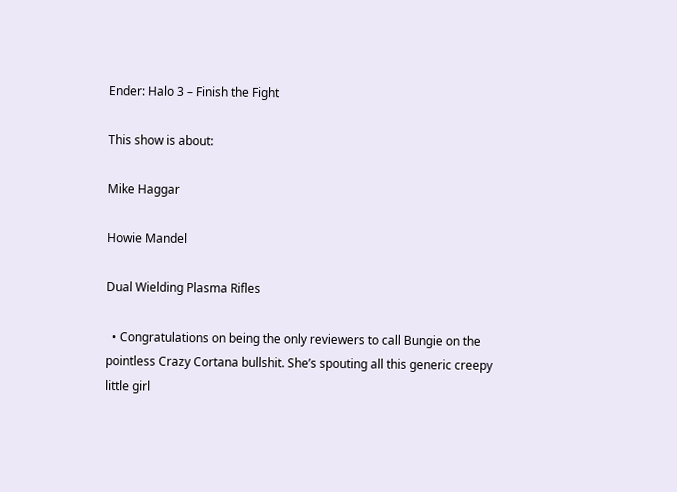Ender: Halo 3 – Finish the Fight

This show is about:

Mike Haggar

Howie Mandel

Dual Wielding Plasma Rifles

  • Congratulations on being the only reviewers to call Bungie on the pointless Crazy Cortana bullshit. She’s spouting all this generic creepy little girl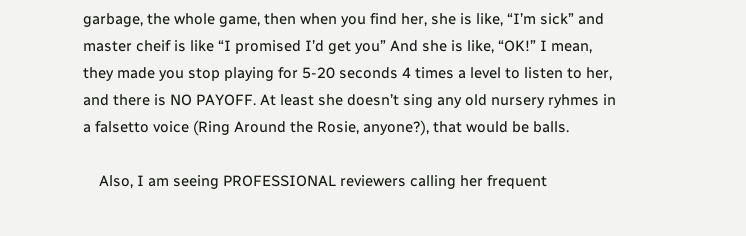garbage, the whole game, then when you find her, she is like, “I’m sick” and master cheif is like “I promised I’d get you” And she is like, “OK!” I mean, they made you stop playing for 5-20 seconds 4 times a level to listen to her, and there is NO PAYOFF. At least she doesn’t sing any old nursery ryhmes in a falsetto voice (Ring Around the Rosie, anyone?), that would be balls.

    Also, I am seeing PROFESSIONAL reviewers calling her frequent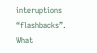interuptions “flashbacks”. What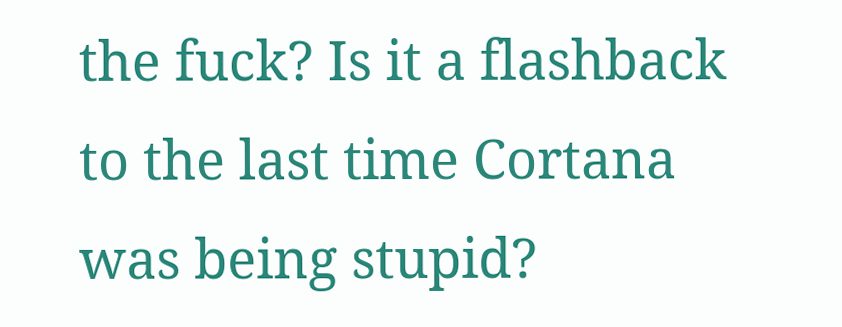the fuck? Is it a flashback to the last time Cortana was being stupid?